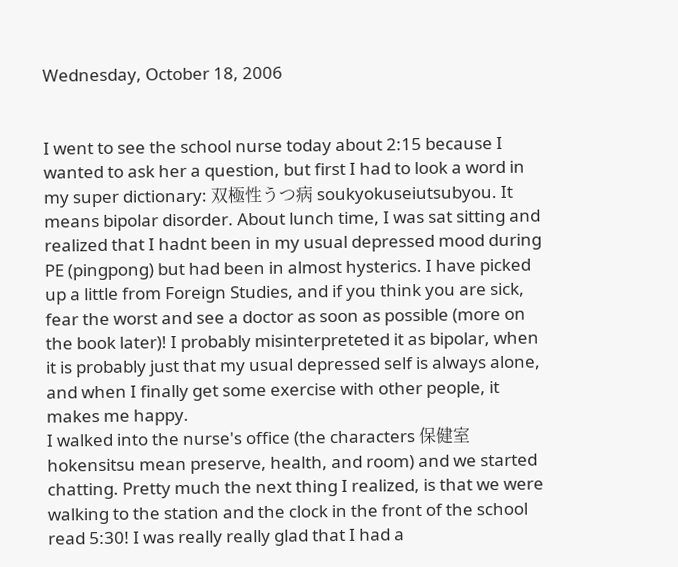Wednesday, October 18, 2006


I went to see the school nurse today about 2:15 because I wanted to ask her a question, but first I had to look a word in my super dictionary: 双極性うつ病 soukyokuseiutsubyou. It means bipolar disorder. About lunch time, I was sat sitting and realized that I hadnt been in my usual depressed mood during PE (pingpong) but had been in almost hysterics. I have picked up a little from Foreign Studies, and if you think you are sick, fear the worst and see a doctor as soon as possible (more on the book later)! I probably misinterpreteted it as bipolar, when it is probably just that my usual depressed self is always alone, and when I finally get some exercise with other people, it makes me happy.
I walked into the nurse's office (the characters 保健室 hokensitsu mean preserve, health, and room) and we started chatting. Pretty much the next thing I realized, is that we were walking to the station and the clock in the front of the school read 5:30! I was really really glad that I had a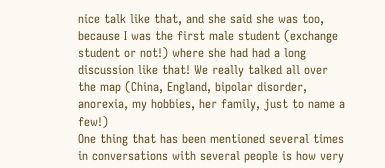nice talk like that, and she said she was too, because I was the first male student (exchange student or not!) where she had had a long discussion like that! We really talked all over the map (China, England, bipolar disorder, anorexia, my hobbies, her family, just to name a few!)
One thing that has been mentioned several times in conversations with several people is how very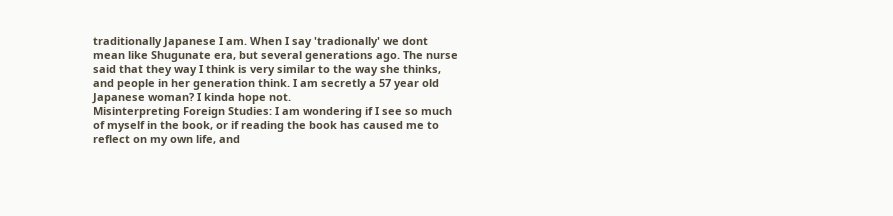traditionally Japanese I am. When I say 'tradionally' we dont mean like Shugunate era, but several generations ago. The nurse said that they way I think is very similar to the way she thinks, and people in her generation think. I am secretly a 57 year old Japanese woman? I kinda hope not.
Misinterpreting Foreign Studies: I am wondering if I see so much of myself in the book, or if reading the book has caused me to reflect on my own life, and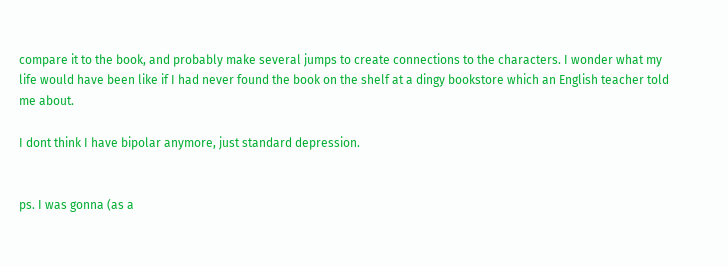compare it to the book, and probably make several jumps to create connections to the characters. I wonder what my life would have been like if I had never found the book on the shelf at a dingy bookstore which an English teacher told me about.

I dont think I have bipolar anymore, just standard depression.


ps. I was gonna (as a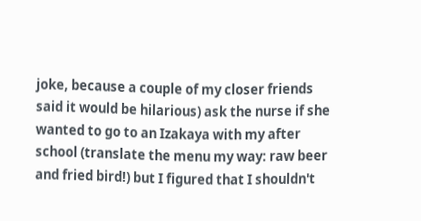joke, because a couple of my closer friends said it would be hilarious) ask the nurse if she wanted to go to an Izakaya with my after school (translate the menu my way: raw beer and fried bird!) but I figured that I shouldn't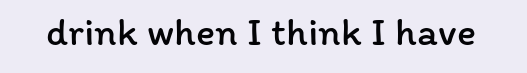drink when I think I have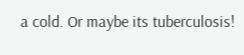a cold. Or maybe its tuberculosis!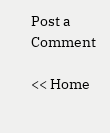Post a Comment

<< Home